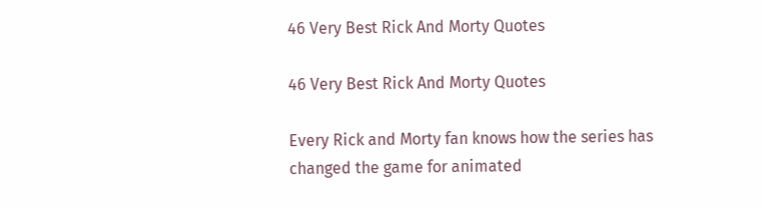46 Very Best Rick And Morty Quotes

46 Very Best Rick And Morty Quotes

Every Rick and Morty fan knows how the series has changed the game for animated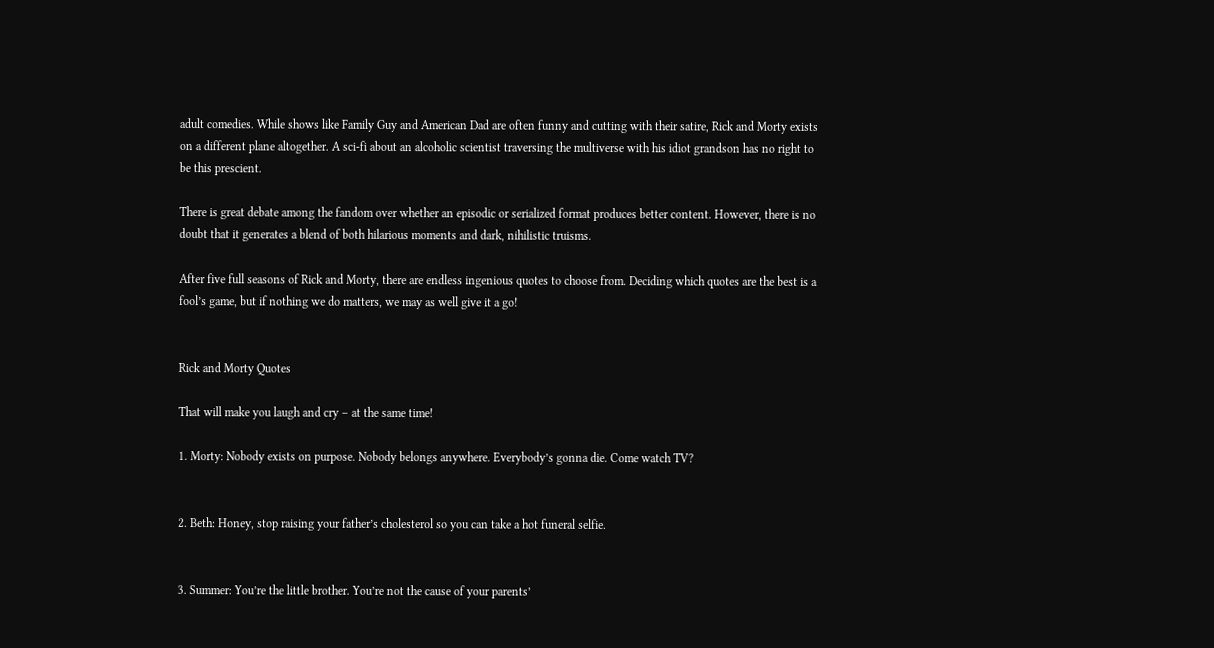adult comedies. While shows like Family Guy and American Dad are often funny and cutting with their satire, Rick and Morty exists on a different plane altogether. A sci-fi about an alcoholic scientist traversing the multiverse with his idiot grandson has no right to be this prescient.

There is great debate among the fandom over whether an episodic or serialized format produces better content. However, there is no doubt that it generates a blend of both hilarious moments and dark, nihilistic truisms.

After five full seasons of Rick and Morty, there are endless ingenious quotes to choose from. Deciding which quotes are the best is a fool’s game, but if nothing we do matters, we may as well give it a go!


Rick and Morty Quotes

That will make you laugh and cry – at the same time!

1. Morty: Nobody exists on purpose. Nobody belongs anywhere. Everybody’s gonna die. Come watch TV?


2. Beth: Honey, stop raising your father’s cholesterol so you can take a hot funeral selfie.


3. Summer: You’re the little brother. You’re not the cause of your parents’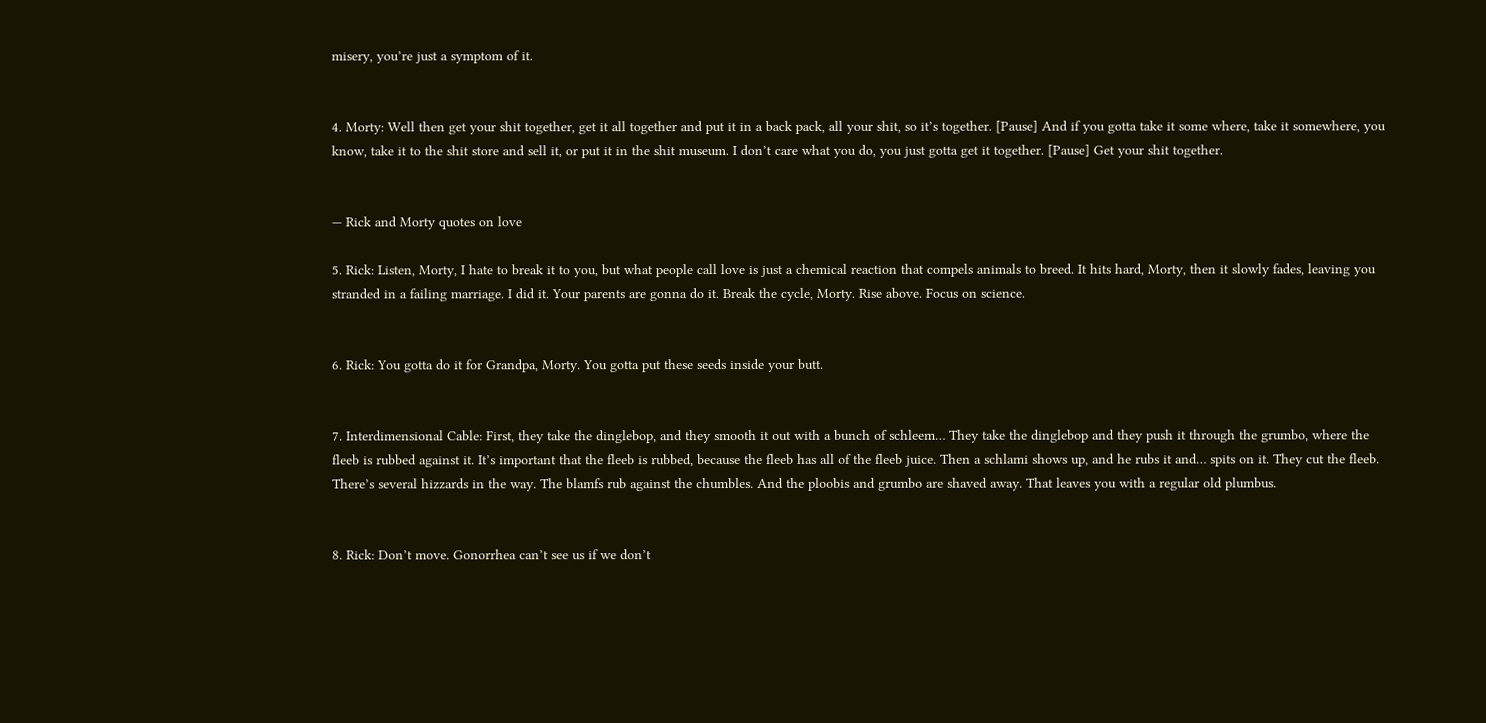misery, you’re just a symptom of it.


4. Morty: Well then get your shit together, get it all together and put it in a back pack, all your shit, so it’s together. [Pause] And if you gotta take it some where, take it somewhere, you know, take it to the shit store and sell it, or put it in the shit museum. I don’t care what you do, you just gotta get it together. [Pause] Get your shit together.


— Rick and Morty quotes on love

5. Rick: Listen, Morty, I hate to break it to you, but what people call love is just a chemical reaction that compels animals to breed. It hits hard, Morty, then it slowly fades, leaving you stranded in a failing marriage. I did it. Your parents are gonna do it. Break the cycle, Morty. Rise above. Focus on science.


6. Rick: You gotta do it for Grandpa, Morty. You gotta put these seeds inside your butt.


7. Interdimensional Cable: First, they take the dinglebop, and they smooth it out with a bunch of schleem… They take the dinglebop and they push it through the grumbo, where the fleeb is rubbed against it. It’s important that the fleeb is rubbed, because the fleeb has all of the fleeb juice. Then a schlami shows up, and he rubs it and… spits on it. They cut the fleeb. There’s several hizzards in the way. The blamfs rub against the chumbles. And the ploobis and grumbo are shaved away. That leaves you with a regular old plumbus.


8. Rick: Don’t move. Gonorrhea can’t see us if we don’t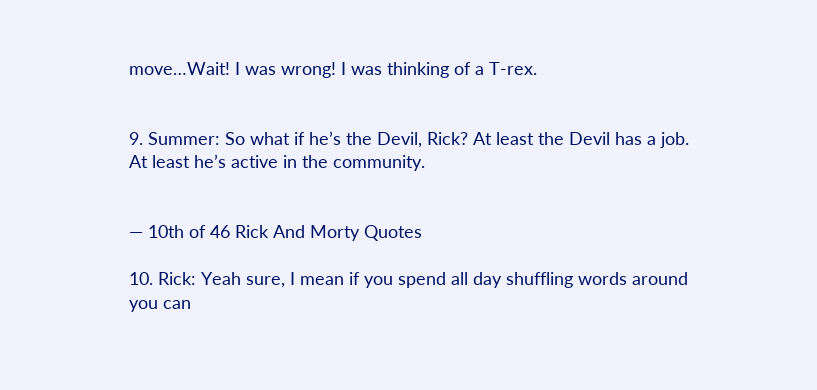move…Wait! I was wrong! I was thinking of a T-rex.


9. Summer: So what if he’s the Devil, Rick? At least the Devil has a job. At least he’s active in the community.


— 10th of 46 Rick And Morty Quotes

10. Rick: Yeah sure, I mean if you spend all day shuffling words around you can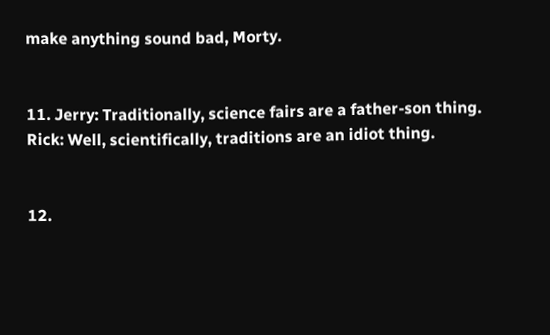make anything sound bad, Morty.


11. Jerry: Traditionally, science fairs are a father-son thing.
Rick: Well, scientifically, traditions are an idiot thing.


12.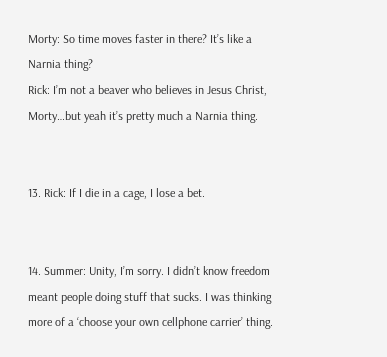Morty: So time moves faster in there? It’s like a Narnia thing?
Rick: I’m not a beaver who believes in Jesus Christ, Morty…but yeah it’s pretty much a Narnia thing.


13. Rick: If I die in a cage, I lose a bet.


14. Summer: Unity, I’m sorry. I didn’t know freedom meant people doing stuff that sucks. I was thinking more of a ‘choose your own cellphone carrier’ thing.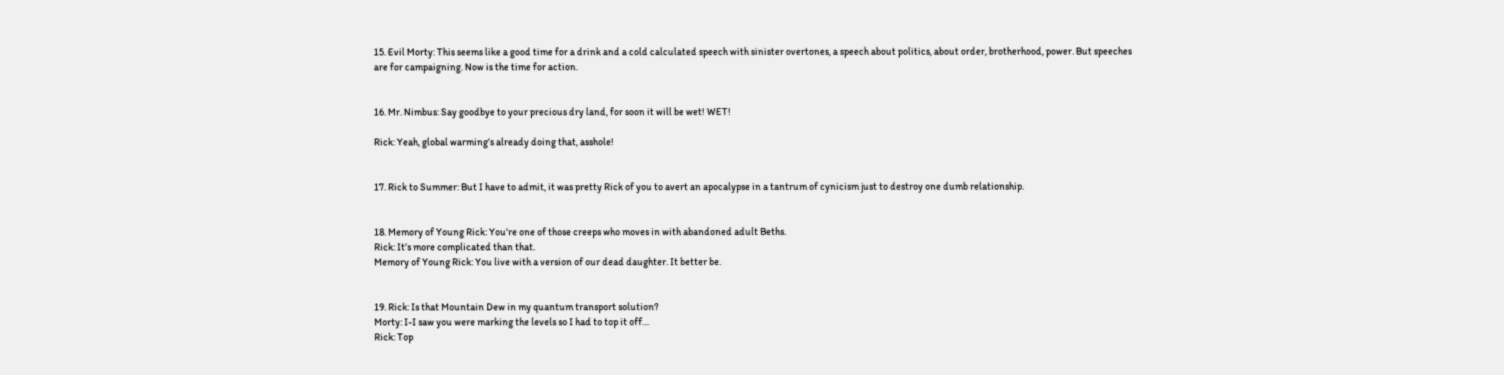15. Evil Morty: This seems like a good time for a drink and a cold calculated speech with sinister overtones, a speech about politics, about order, brotherhood, power. But speeches are for campaigning. Now is the time for action.


16. Mr. Nimbus: Say goodbye to your precious dry land, for soon it will be wet! WET!

Rick: Yeah, global warming’s already doing that, asshole!


17. Rick to Summer: But I have to admit, it was pretty Rick of you to avert an apocalypse in a tantrum of cynicism just to destroy one dumb relationship.


18. Memory of Young Rick: You’re one of those creeps who moves in with abandoned adult Beths.
Rick: It’s more complicated than that.
Memory of Young Rick: You live with a version of our dead daughter. It better be.


19. Rick: Is that Mountain Dew in my quantum transport solution?
Morty: I-I saw you were marking the levels so I had to top it off…
Rick: Top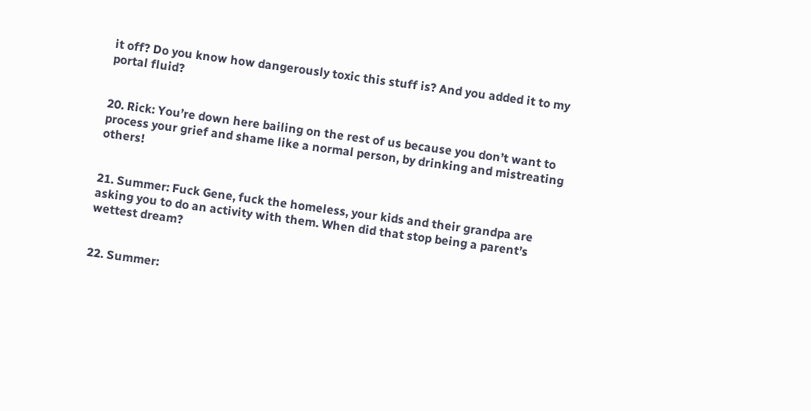it off? Do you know how dangerously toxic this stuff is? And you added it to my portal fluid?


20. Rick: You’re down here bailing on the rest of us because you don’t want to process your grief and shame like a normal person, by drinking and mistreating others!


21. Summer: Fuck Gene, fuck the homeless, your kids and their grandpa are asking you to do an activity with them. When did that stop being a parent’s wettest dream?


22. Summer: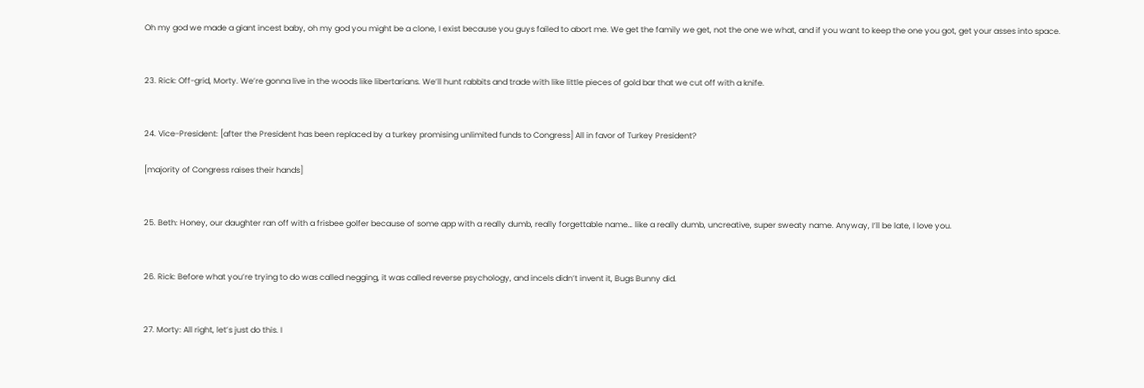Oh my god we made a giant incest baby, oh my god you might be a clone, I exist because you guys failed to abort me. We get the family we get, not the one we what, and if you want to keep the one you got, get your asses into space.


23. Rick: Off-grid, Morty. We’re gonna live in the woods like libertarians. We’ll hunt rabbits and trade with like little pieces of gold bar that we cut off with a knife.


24. Vice-President: [after the President has been replaced by a turkey promising unlimited funds to Congress] All in favor of Turkey President?

[majority of Congress raises their hands]


25. Beth: Honey, our daughter ran off with a frisbee golfer because of some app with a really dumb, really forgettable name… like a really dumb, uncreative, super sweaty name. Anyway, I’ll be late, I love you.


26. Rick: Before what you’re trying to do was called negging, it was called reverse psychology, and incels didn’t invent it, Bugs Bunny did.


27. Morty: All right, let’s just do this. I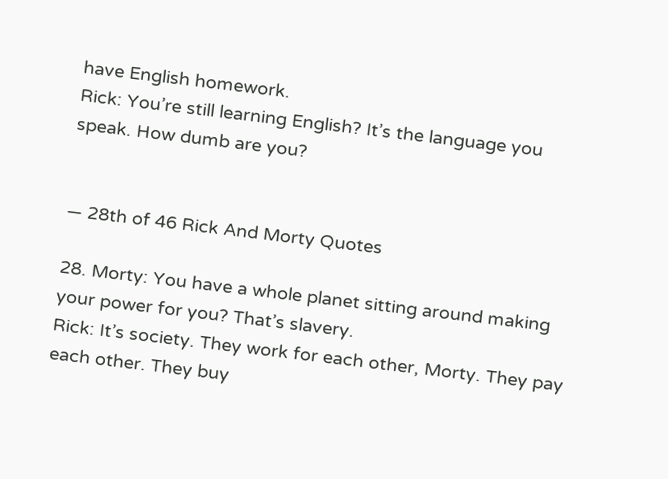have English homework.
Rick: You’re still learning English? It’s the language you speak. How dumb are you?


— 28th of 46 Rick And Morty Quotes

28. Morty: You have a whole planet sitting around making your power for you? That’s slavery.
Rick: It’s society. They work for each other, Morty. They pay each other. They buy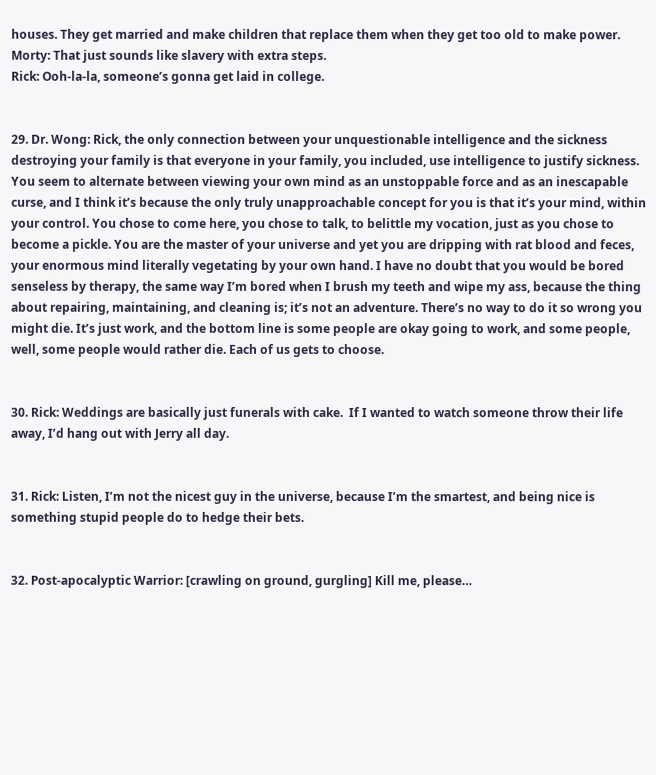houses. They get married and make children that replace them when they get too old to make power.
Morty: That just sounds like slavery with extra steps.
Rick: Ooh-la-la, someone’s gonna get laid in college.


29. Dr. Wong: Rick, the only connection between your unquestionable intelligence and the sickness destroying your family is that everyone in your family, you included, use intelligence to justify sickness. You seem to alternate between viewing your own mind as an unstoppable force and as an inescapable curse, and I think it’s because the only truly unapproachable concept for you is that it’s your mind, within your control. You chose to come here, you chose to talk, to belittle my vocation, just as you chose to become a pickle. You are the master of your universe and yet you are dripping with rat blood and feces, your enormous mind literally vegetating by your own hand. I have no doubt that you would be bored senseless by therapy, the same way I’m bored when I brush my teeth and wipe my ass, because the thing about repairing, maintaining, and cleaning is; it’s not an adventure. There’s no way to do it so wrong you might die. It’s just work, and the bottom line is some people are okay going to work, and some people, well, some people would rather die. Each of us gets to choose.


30. Rick: Weddings are basically just funerals with cake.  If I wanted to watch someone throw their life away, I’d hang out with Jerry all day.


31. Rick: Listen, I’m not the nicest guy in the universe, because I’m the smartest, and being nice is something stupid people do to hedge their bets.


32. Post-apocalyptic Warrior: [crawling on ground, gurgling] Kill me, please…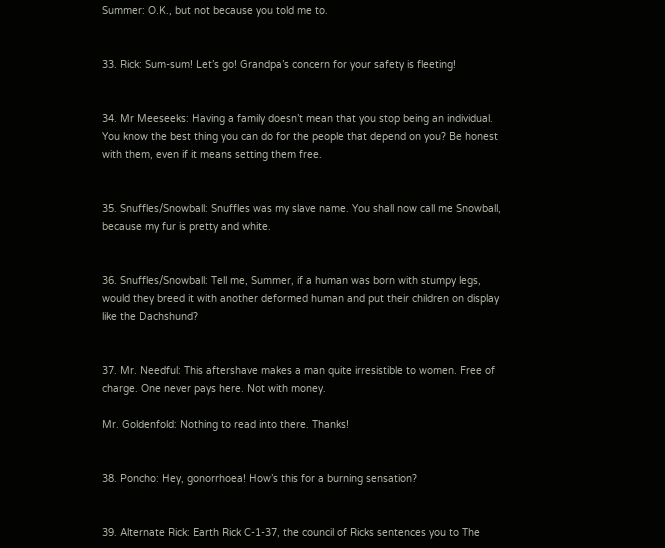Summer: O.K., but not because you told me to.


33. Rick: Sum-sum! Let’s go! Grandpa’s concern for your safety is fleeting!


34. Mr Meeseeks: Having a family doesn’t mean that you stop being an individual. You know the best thing you can do for the people that depend on you? Be honest with them, even if it means setting them free.


35. Snuffles/Snowball: Snuffles was my slave name. You shall now call me Snowball, because my fur is pretty and white.


36. Snuffles/Snowball: Tell me, Summer, if a human was born with stumpy legs, would they breed it with another deformed human and put their children on display like the Dachshund?


37. Mr. Needful: This aftershave makes a man quite irresistible to women. Free of charge. One never pays here. Not with money.

Mr. Goldenfold: Nothing to read into there. Thanks!


38. Poncho: Hey, gonorrhoea! How’s this for a burning sensation?


39. Alternate Rick: Earth Rick C-1-37, the council of Ricks sentences you to The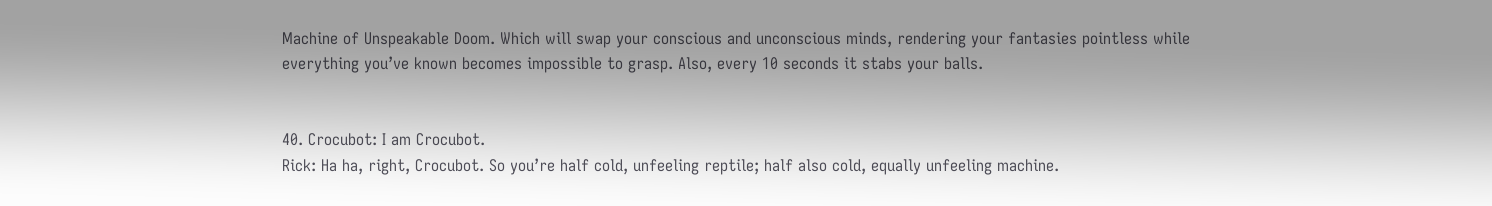Machine of Unspeakable Doom. Which will swap your conscious and unconscious minds, rendering your fantasies pointless while everything you’ve known becomes impossible to grasp. Also, every 10 seconds it stabs your balls.


40. Crocubot: I am Crocubot.
Rick: Ha ha, right, Crocubot. So you’re half cold, unfeeling reptile; half also cold, equally unfeeling machine.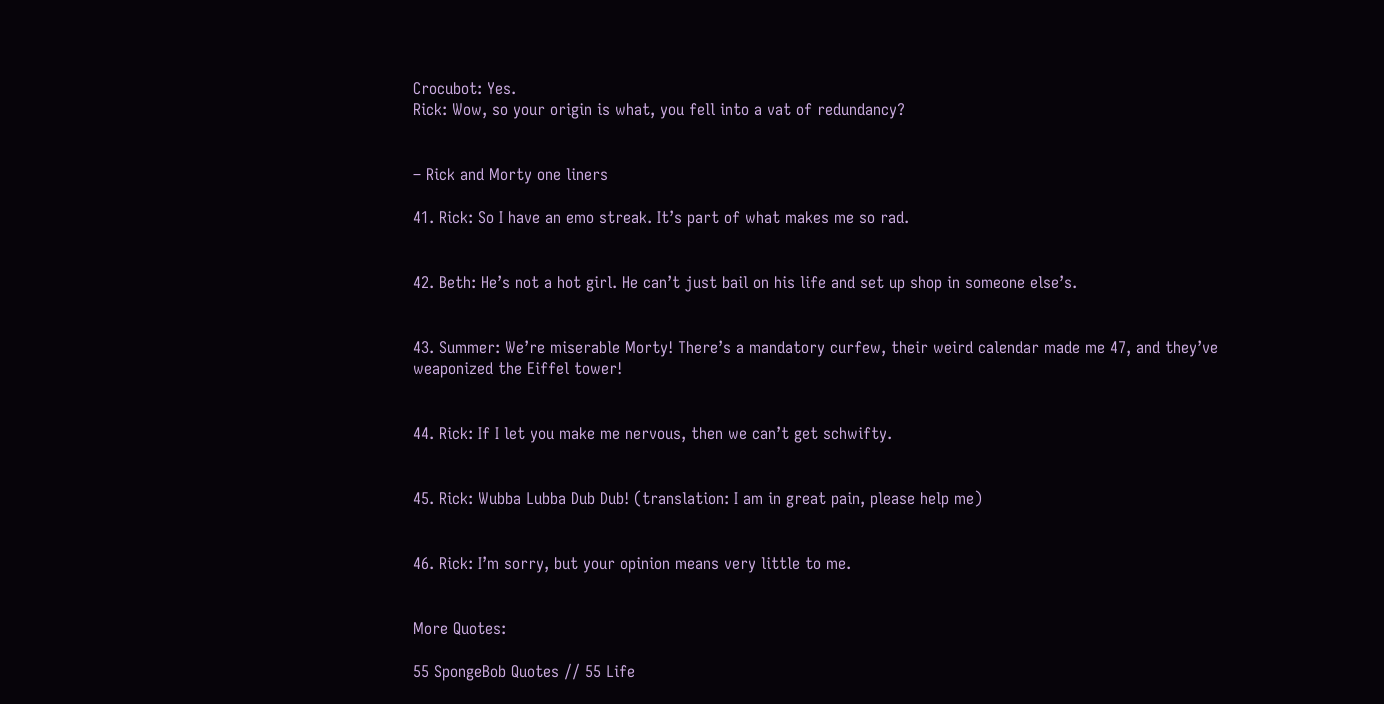Crocubot: Yes.
Rick: Wow, so your origin is what, you fell into a vat of redundancy?


– Rick and Morty one liners

41. Rick: So I have an emo streak. It’s part of what makes me so rad.


42. Beth: He’s not a hot girl. He can’t just bail on his life and set up shop in someone else’s.


43. Summer: We’re miserable Morty! There’s a mandatory curfew, their weird calendar made me 47, and they’ve weaponized the Eiffel tower!


44. Rick: If I let you make me nervous, then we can’t get schwifty.


45. Rick: Wubba Lubba Dub Dub! (translation: I am in great pain, please help me)


46. Rick: I’m sorry, but your opinion means very little to me.


More Quotes:

55 SpongeBob Quotes // 55 Life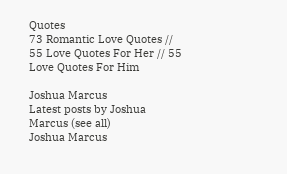Quotes
73 Romantic Love Quotes // 55 Love Quotes For Her // 55 Love Quotes For Him

Joshua Marcus
Latest posts by Joshua Marcus (see all)
Joshua Marcus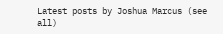Latest posts by Joshua Marcus (see all)